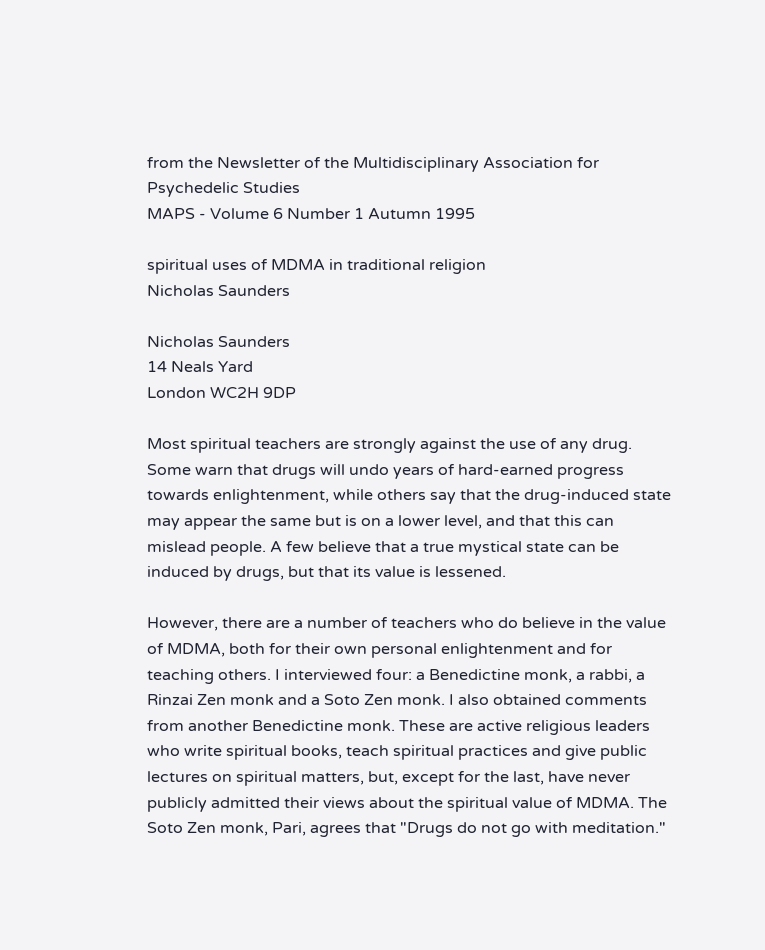from the Newsletter of the Multidisciplinary Association for Psychedelic Studies
MAPS - Volume 6 Number 1 Autumn 1995

spiritual uses of MDMA in traditional religion
Nicholas Saunders

Nicholas Saunders
14 Neals Yard
London WC2H 9DP

Most spiritual teachers are strongly against the use of any drug. Some warn that drugs will undo years of hard-earned progress towards enlightenment, while others say that the drug-induced state may appear the same but is on a lower level, and that this can mislead people. A few believe that a true mystical state can be induced by drugs, but that its value is lessened.

However, there are a number of teachers who do believe in the value of MDMA, both for their own personal enlightenment and for teaching others. I interviewed four: a Benedictine monk, a rabbi, a Rinzai Zen monk and a Soto Zen monk. I also obtained comments from another Benedictine monk. These are active religious leaders who write spiritual books, teach spiritual practices and give public lectures on spiritual matters, but, except for the last, have never publicly admitted their views about the spiritual value of MDMA. The Soto Zen monk, Pari, agrees that "Drugs do not go with meditation."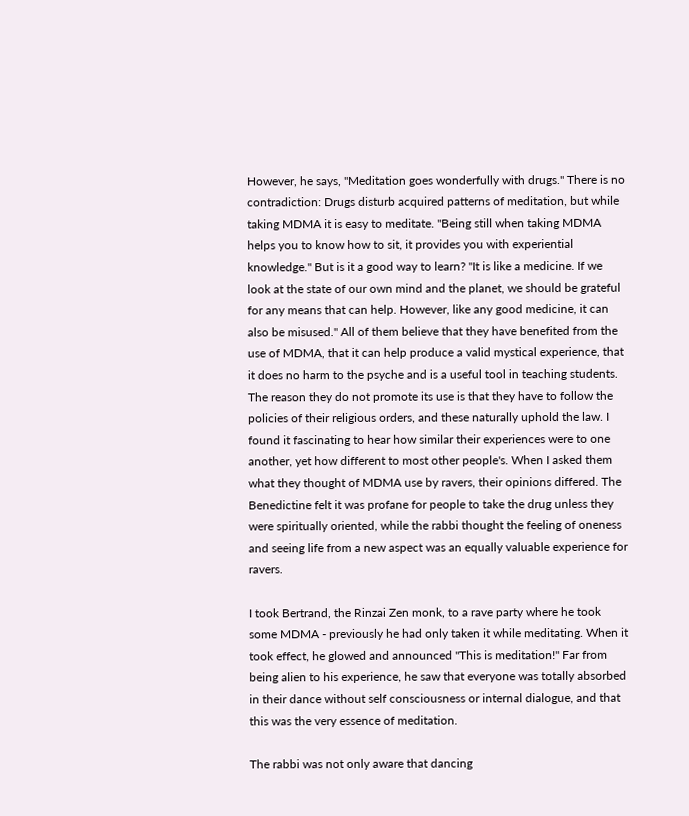However, he says, "Meditation goes wonderfully with drugs." There is no contradiction: Drugs disturb acquired patterns of meditation, but while taking MDMA it is easy to meditate. "Being still when taking MDMA helps you to know how to sit, it provides you with experiential knowledge." But is it a good way to learn? "It is like a medicine. If we look at the state of our own mind and the planet, we should be grateful for any means that can help. However, like any good medicine, it can also be misused." All of them believe that they have benefited from the use of MDMA, that it can help produce a valid mystical experience, that it does no harm to the psyche and is a useful tool in teaching students. The reason they do not promote its use is that they have to follow the policies of their religious orders, and these naturally uphold the law. I found it fascinating to hear how similar their experiences were to one another, yet how different to most other people's. When I asked them what they thought of MDMA use by ravers, their opinions differed. The Benedictine felt it was profane for people to take the drug unless they were spiritually oriented, while the rabbi thought the feeling of oneness and seeing life from a new aspect was an equally valuable experience for ravers.

I took Bertrand, the Rinzai Zen monk, to a rave party where he took some MDMA - previously he had only taken it while meditating. When it took effect, he glowed and announced "This is meditation!" Far from being alien to his experience, he saw that everyone was totally absorbed in their dance without self consciousness or internal dialogue, and that this was the very essence of meditation.

The rabbi was not only aware that dancing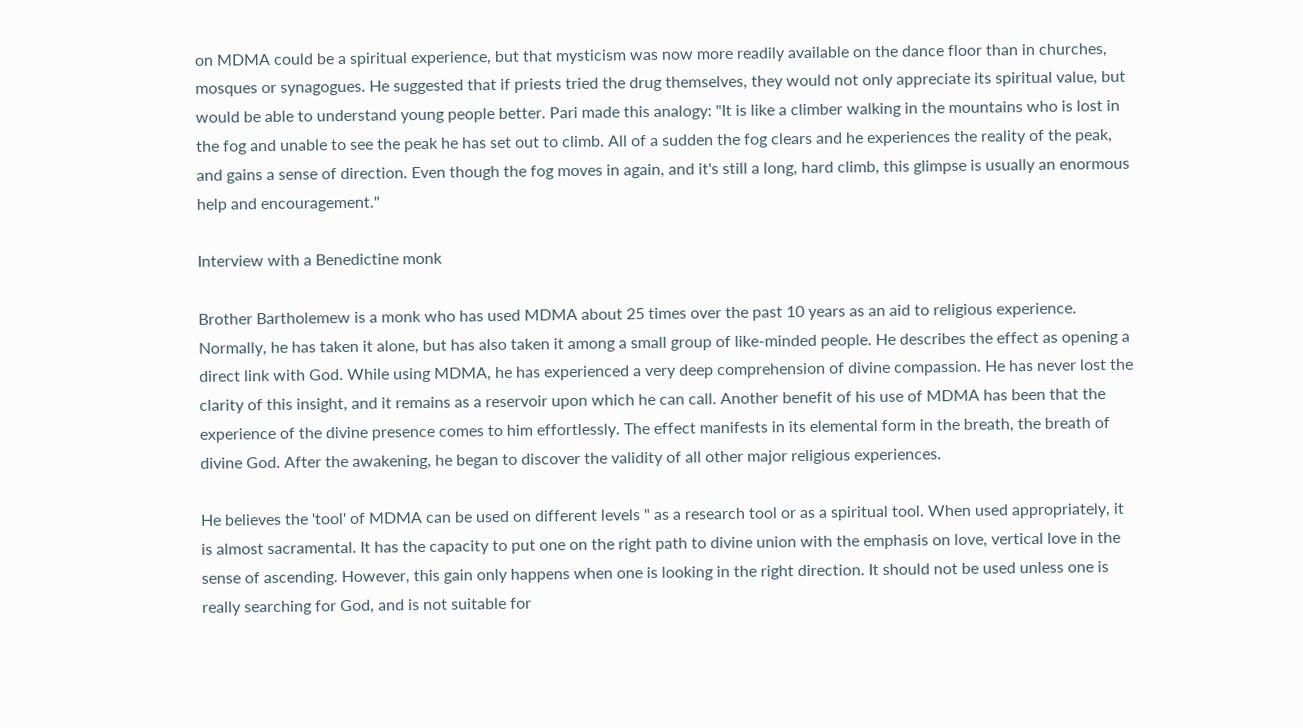on MDMA could be a spiritual experience, but that mysticism was now more readily available on the dance floor than in churches, mosques or synagogues. He suggested that if priests tried the drug themselves, they would not only appreciate its spiritual value, but would be able to understand young people better. Pari made this analogy: "It is like a climber walking in the mountains who is lost in the fog and unable to see the peak he has set out to climb. All of a sudden the fog clears and he experiences the reality of the peak, and gains a sense of direction. Even though the fog moves in again, and it's still a long, hard climb, this glimpse is usually an enormous help and encouragement."

Interview with a Benedictine monk

Brother Bartholemew is a monk who has used MDMA about 25 times over the past 10 years as an aid to religious experience. Normally, he has taken it alone, but has also taken it among a small group of like-minded people. He describes the effect as opening a direct link with God. While using MDMA, he has experienced a very deep comprehension of divine compassion. He has never lost the clarity of this insight, and it remains as a reservoir upon which he can call. Another benefit of his use of MDMA has been that the experience of the divine presence comes to him effortlessly. The effect manifests in its elemental form in the breath, the breath of divine God. After the awakening, he began to discover the validity of all other major religious experiences.

He believes the 'tool' of MDMA can be used on different levels " as a research tool or as a spiritual tool. When used appropriately, it is almost sacramental. It has the capacity to put one on the right path to divine union with the emphasis on love, vertical love in the sense of ascending. However, this gain only happens when one is looking in the right direction. It should not be used unless one is really searching for God, and is not suitable for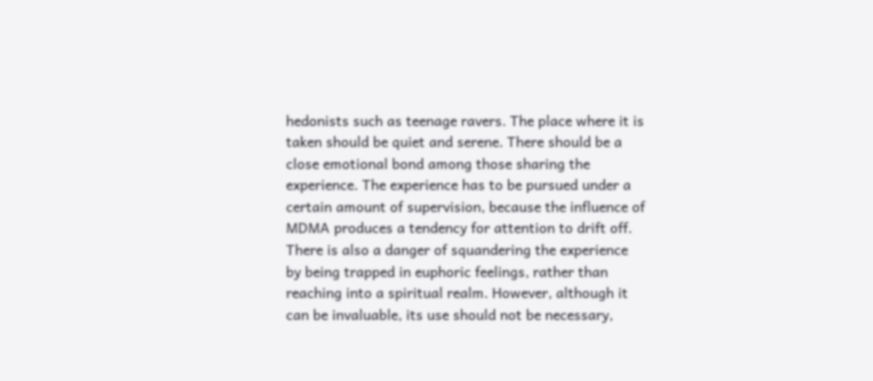hedonists such as teenage ravers. The place where it is taken should be quiet and serene. There should be a close emotional bond among those sharing the experience. The experience has to be pursued under a certain amount of supervision, because the influence of MDMA produces a tendency for attention to drift off. There is also a danger of squandering the experience by being trapped in euphoric feelings, rather than reaching into a spiritual realm. However, although it can be invaluable, its use should not be necessary,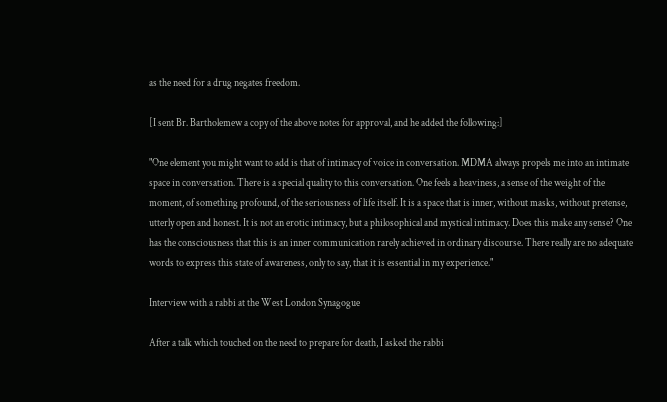as the need for a drug negates freedom.

[I sent Br. Bartholemew a copy of the above notes for approval, and he added the following:]

"One element you might want to add is that of intimacy of voice in conversation. MDMA always propels me into an intimate space in conversation. There is a special quality to this conversation. One feels a heaviness, a sense of the weight of the moment, of something profound, of the seriousness of life itself. It is a space that is inner, without masks, without pretense, utterly open and honest. It is not an erotic intimacy, but a philosophical and mystical intimacy. Does this make any sense? One has the consciousness that this is an inner communication rarely achieved in ordinary discourse. There really are no adequate words to express this state of awareness, only to say, that it is essential in my experience."

Interview with a rabbi at the West London Synagogue

After a talk which touched on the need to prepare for death, I asked the rabbi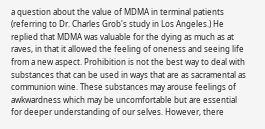a question about the value of MDMA in terminal patients (referring to Dr. Charles Grob's study in Los Angeles.) He replied that MDMA was valuable for the dying as much as at raves, in that it allowed the feeling of oneness and seeing life from a new aspect. Prohibition is not the best way to deal with substances that can be used in ways that are as sacramental as communion wine. These substances may arouse feelings of awkwardness which may be uncomfortable but are essential for deeper understanding of our selves. However, there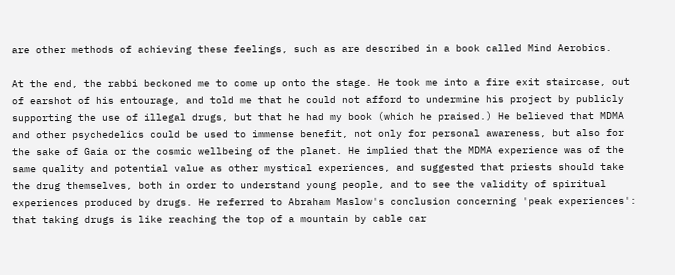are other methods of achieving these feelings, such as are described in a book called Mind Aerobics.

At the end, the rabbi beckoned me to come up onto the stage. He took me into a fire exit staircase, out of earshot of his entourage, and told me that he could not afford to undermine his project by publicly supporting the use of illegal drugs, but that he had my book (which he praised.) He believed that MDMA and other psychedelics could be used to immense benefit, not only for personal awareness, but also for the sake of Gaia or the cosmic wellbeing of the planet. He implied that the MDMA experience was of the same quality and potential value as other mystical experiences, and suggested that priests should take the drug themselves, both in order to understand young people, and to see the validity of spiritual experiences produced by drugs. He referred to Abraham Maslow's conclusion concerning 'peak experiences': that taking drugs is like reaching the top of a mountain by cable car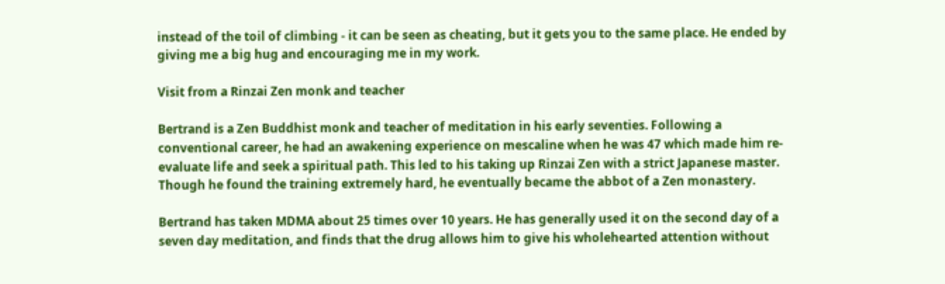instead of the toil of climbing - it can be seen as cheating, but it gets you to the same place. He ended by giving me a big hug and encouraging me in my work.

Visit from a Rinzai Zen monk and teacher

Bertrand is a Zen Buddhist monk and teacher of meditation in his early seventies. Following a conventional career, he had an awakening experience on mescaline when he was 47 which made him re-evaluate life and seek a spiritual path. This led to his taking up Rinzai Zen with a strict Japanese master. Though he found the training extremely hard, he eventually became the abbot of a Zen monastery.

Bertrand has taken MDMA about 25 times over 10 years. He has generally used it on the second day of a seven day meditation, and finds that the drug allows him to give his wholehearted attention without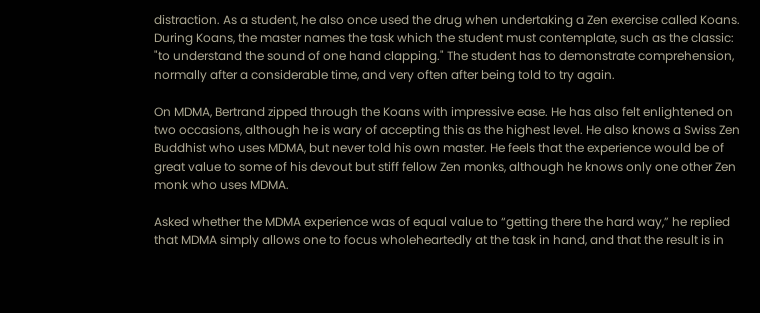distraction. As a student, he also once used the drug when undertaking a Zen exercise called Koans. During Koans, the master names the task which the student must contemplate, such as the classic: "to understand the sound of one hand clapping." The student has to demonstrate comprehension, normally after a considerable time, and very often after being told to try again.

On MDMA, Bertrand zipped through the Koans with impressive ease. He has also felt enlightened on two occasions, although he is wary of accepting this as the highest level. He also knows a Swiss Zen Buddhist who uses MDMA, but never told his own master. He feels that the experience would be of great value to some of his devout but stiff fellow Zen monks, although he knows only one other Zen monk who uses MDMA.

Asked whether the MDMA experience was of equal value to “getting there the hard way,” he replied that MDMA simply allows one to focus wholeheartedly at the task in hand, and that the result is in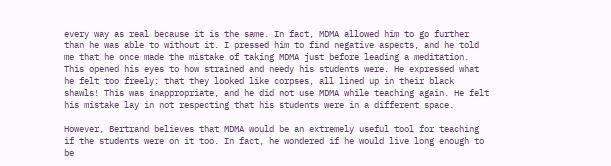every way as real because it is the same. In fact, MDMA allowed him to go further than he was able to without it. I pressed him to find negative aspects, and he told me that he once made the mistake of taking MDMA just before leading a meditation. This opened his eyes to how strained and needy his students were. He expressed what he felt too freely: that they looked like corpses, all lined up in their black shawls! This was inappropriate, and he did not use MDMA while teaching again. He felt his mistake lay in not respecting that his students were in a different space.

However, Bertrand believes that MDMA would be an extremely useful tool for teaching if the students were on it too. In fact, he wondered if he would live long enough to be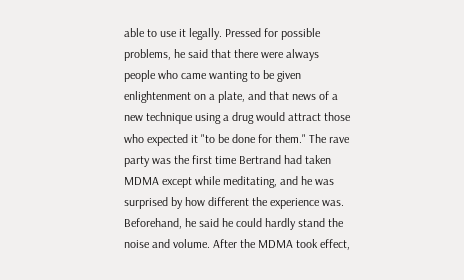able to use it legally. Pressed for possible problems, he said that there were always people who came wanting to be given enlightenment on a plate, and that news of a new technique using a drug would attract those who expected it "to be done for them." The rave party was the first time Bertrand had taken MDMA except while meditating, and he was surprised by how different the experience was. Beforehand, he said he could hardly stand the noise and volume. After the MDMA took effect,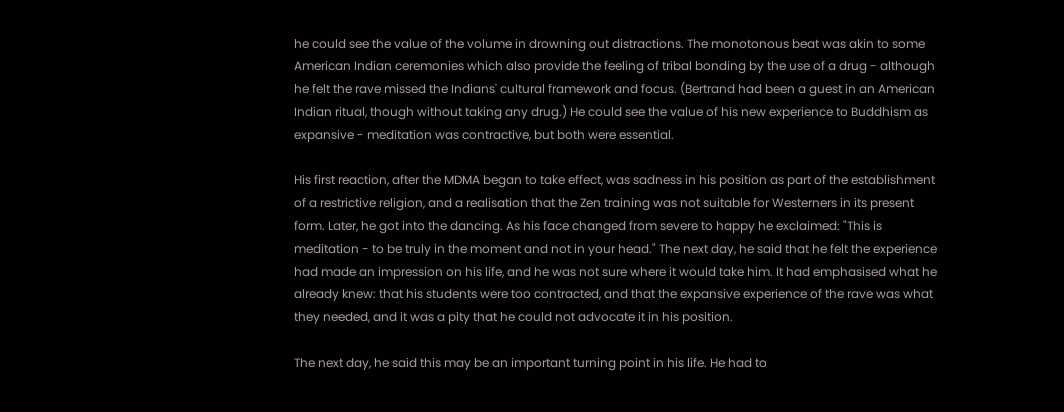he could see the value of the volume in drowning out distractions. The monotonous beat was akin to some American Indian ceremonies which also provide the feeling of tribal bonding by the use of a drug - although he felt the rave missed the Indians' cultural framework and focus. (Bertrand had been a guest in an American Indian ritual, though without taking any drug.) He could see the value of his new experience to Buddhism as expansive - meditation was contractive, but both were essential.

His first reaction, after the MDMA began to take effect, was sadness in his position as part of the establishment of a restrictive religion, and a realisation that the Zen training was not suitable for Westerners in its present form. Later, he got into the dancing. As his face changed from severe to happy he exclaimed: "This is meditation - to be truly in the moment and not in your head." The next day, he said that he felt the experience had made an impression on his life, and he was not sure where it would take him. It had emphasised what he already knew: that his students were too contracted, and that the expansive experience of the rave was what they needed, and it was a pity that he could not advocate it in his position.

The next day, he said this may be an important turning point in his life. He had to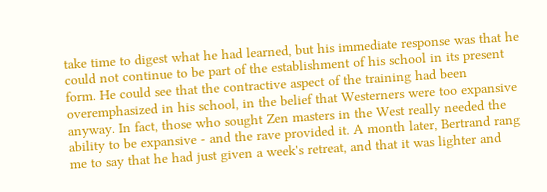take time to digest what he had learned, but his immediate response was that he could not continue to be part of the establishment of his school in its present form. He could see that the contractive aspect of the training had been overemphasized in his school, in the belief that Westerners were too expansive anyway. In fact, those who sought Zen masters in the West really needed the ability to be expansive - and the rave provided it. A month later, Bertrand rang me to say that he had just given a week's retreat, and that it was lighter and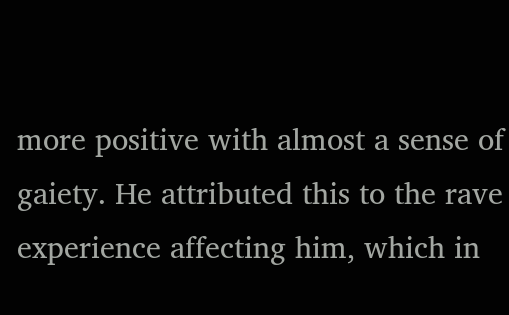more positive with almost a sense of gaiety. He attributed this to the rave experience affecting him, which in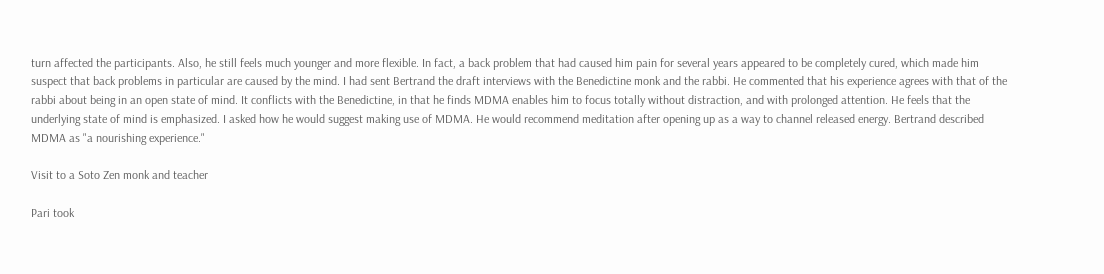turn affected the participants. Also, he still feels much younger and more flexible. In fact, a back problem that had caused him pain for several years appeared to be completely cured, which made him suspect that back problems in particular are caused by the mind. I had sent Bertrand the draft interviews with the Benedictine monk and the rabbi. He commented that his experience agrees with that of the rabbi about being in an open state of mind. It conflicts with the Benedictine, in that he finds MDMA enables him to focus totally without distraction, and with prolonged attention. He feels that the underlying state of mind is emphasized. I asked how he would suggest making use of MDMA. He would recommend meditation after opening up as a way to channel released energy. Bertrand described MDMA as "a nourishing experience."

Visit to a Soto Zen monk and teacher

Pari took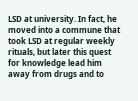LSD at university. In fact, he moved into a commune that took LSD at regular weekly rituals, but later this quest for knowledge lead him away from drugs and to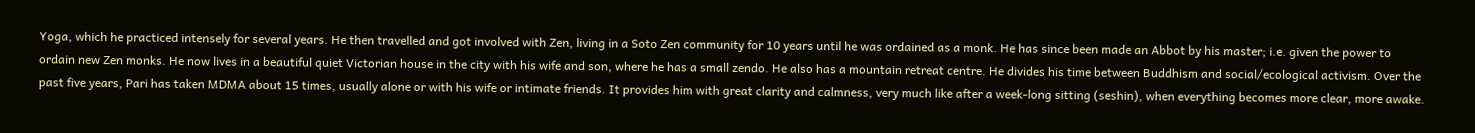Yoga, which he practiced intensely for several years. He then travelled and got involved with Zen, living in a Soto Zen community for 10 years until he was ordained as a monk. He has since been made an Abbot by his master; i.e. given the power to ordain new Zen monks. He now lives in a beautiful quiet Victorian house in the city with his wife and son, where he has a small zendo. He also has a mountain retreat centre. He divides his time between Buddhism and social/ecological activism. Over the past five years, Pari has taken MDMA about 15 times, usually alone or with his wife or intimate friends. It provides him with great clarity and calmness, very much like after a week-long sitting (seshin), when everything becomes more clear, more awake.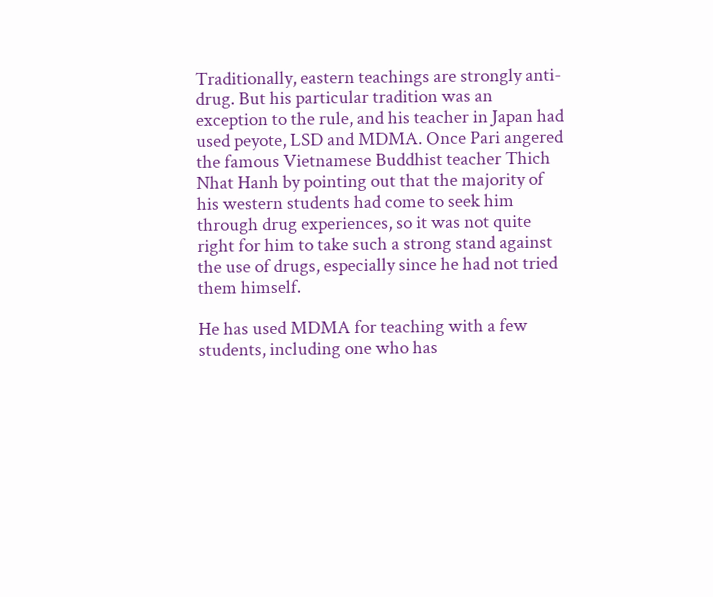Traditionally, eastern teachings are strongly anti-drug. But his particular tradition was an exception to the rule, and his teacher in Japan had used peyote, LSD and MDMA. Once Pari angered the famous Vietnamese Buddhist teacher Thich Nhat Hanh by pointing out that the majority of his western students had come to seek him through drug experiences, so it was not quite right for him to take such a strong stand against the use of drugs, especially since he had not tried them himself.

He has used MDMA for teaching with a few students, including one who has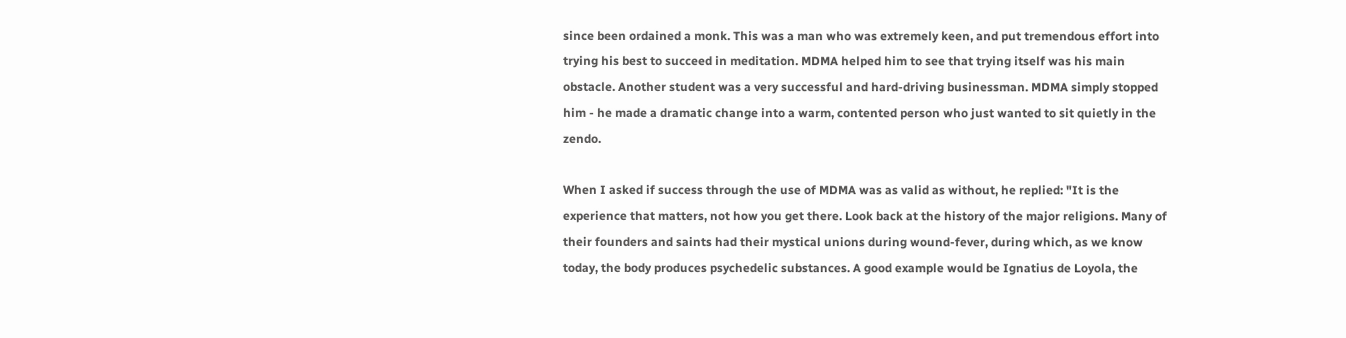since been ordained a monk. This was a man who was extremely keen, and put tremendous effort into trying his best to succeed in meditation. MDMA helped him to see that trying itself was his main obstacle. Another student was a very successful and hard-driving businessman. MDMA simply stopped him - he made a dramatic change into a warm, contented person who just wanted to sit quietly in the zendo.

When I asked if success through the use of MDMA was as valid as without, he replied: "It is the experience that matters, not how you get there. Look back at the history of the major religions. Many of their founders and saints had their mystical unions during wound-fever, during which, as we know today, the body produces psychedelic substances. A good example would be Ignatius de Loyola, the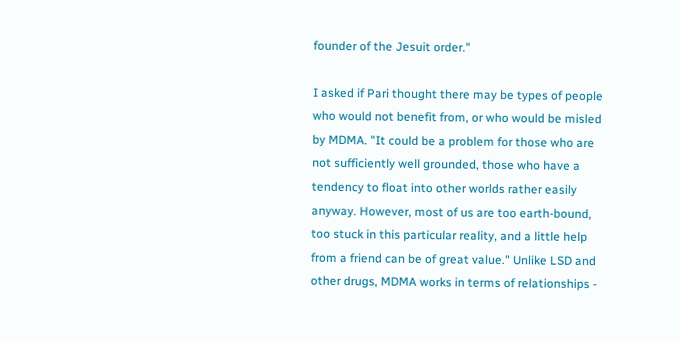founder of the Jesuit order."

I asked if Pari thought there may be types of people who would not benefit from, or who would be misled by MDMA. "It could be a problem for those who are not sufficiently well grounded, those who have a tendency to float into other worlds rather easily anyway. However, most of us are too earth-bound, too stuck in this particular reality, and a little help from a friend can be of great value." Unlike LSD and other drugs, MDMA works in terms of relationships -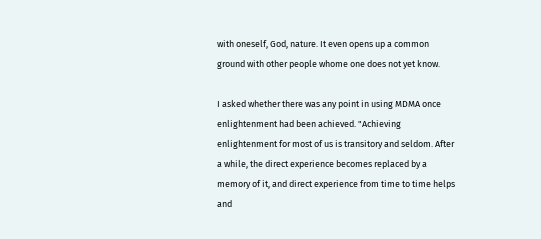with oneself, God, nature. It even opens up a common ground with other people whome one does not yet know.

I asked whether there was any point in using MDMA once enlightenment had been achieved. "Achieving enlightenment for most of us is transitory and seldom. After a while, the direct experience becomes replaced by a memory of it, and direct experience from time to time helps and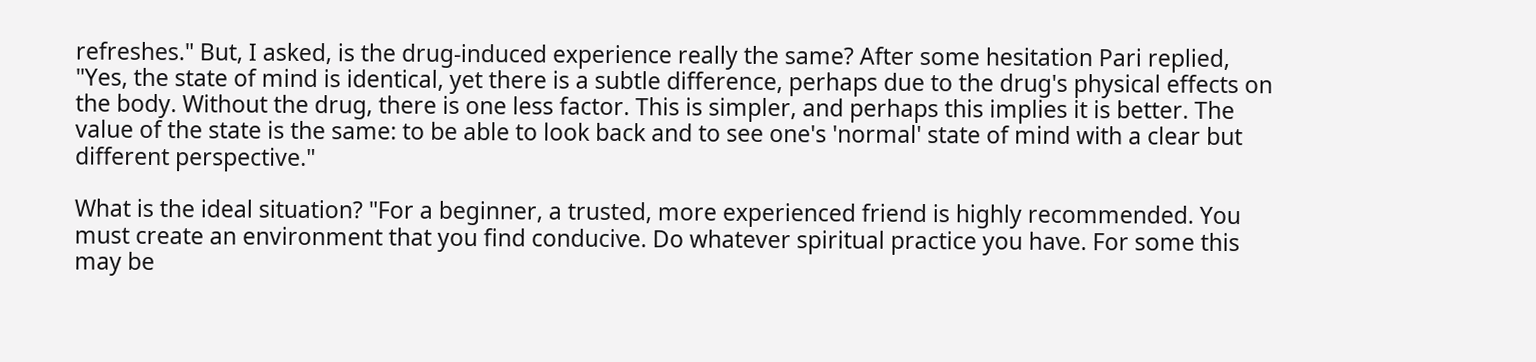refreshes." But, I asked, is the drug-induced experience really the same? After some hesitation Pari replied, "Yes, the state of mind is identical, yet there is a subtle difference, perhaps due to the drug's physical effects on the body. Without the drug, there is one less factor. This is simpler, and perhaps this implies it is better. The value of the state is the same: to be able to look back and to see one's 'normal' state of mind with a clear but different perspective."

What is the ideal situation? "For a beginner, a trusted, more experienced friend is highly recommended. You must create an environment that you find conducive. Do whatever spiritual practice you have. For some this may be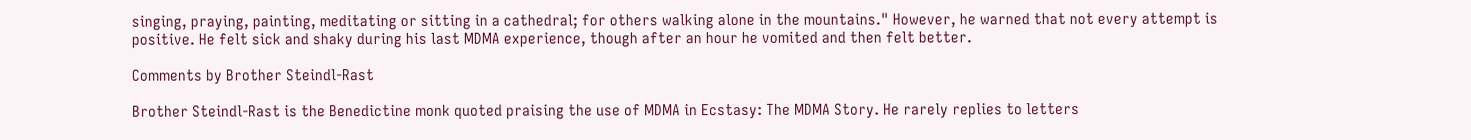singing, praying, painting, meditating or sitting in a cathedral; for others walking alone in the mountains." However, he warned that not every attempt is positive. He felt sick and shaky during his last MDMA experience, though after an hour he vomited and then felt better.

Comments by Brother Steindl-Rast

Brother Steindl-Rast is the Benedictine monk quoted praising the use of MDMA in Ecstasy: The MDMA Story. He rarely replies to letters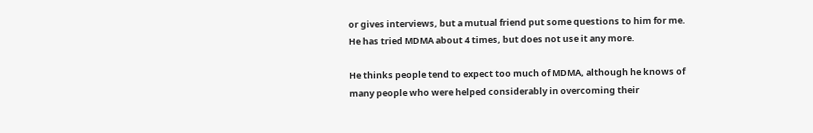or gives interviews, but a mutual friend put some questions to him for me. He has tried MDMA about 4 times, but does not use it any more.

He thinks people tend to expect too much of MDMA, although he knows of many people who were helped considerably in overcoming their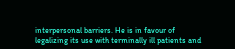interpersonal barriers. He is in favour of legalizing its use with terminally ill patients and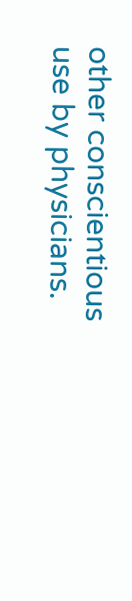other conscientious use by physicians.